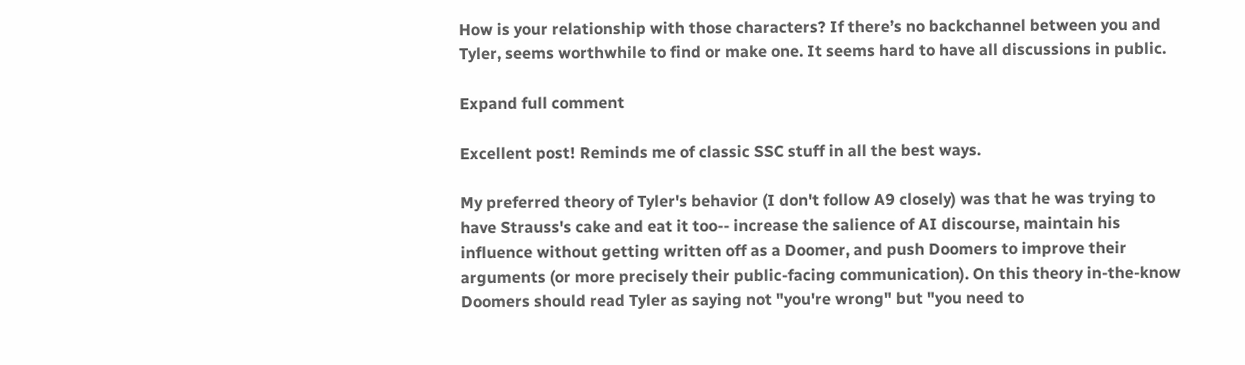How is your relationship with those characters? If there’s no backchannel between you and Tyler, seems worthwhile to find or make one. It seems hard to have all discussions in public.

Expand full comment

Excellent post! Reminds me of classic SSC stuff in all the best ways.

My preferred theory of Tyler's behavior (I don't follow A9 closely) was that he was trying to have Strauss's cake and eat it too-- increase the salience of AI discourse, maintain his influence without getting written off as a Doomer, and push Doomers to improve their arguments (or more precisely their public-facing communication). On this theory in-the-know Doomers should read Tyler as saying not "you're wrong" but "you need to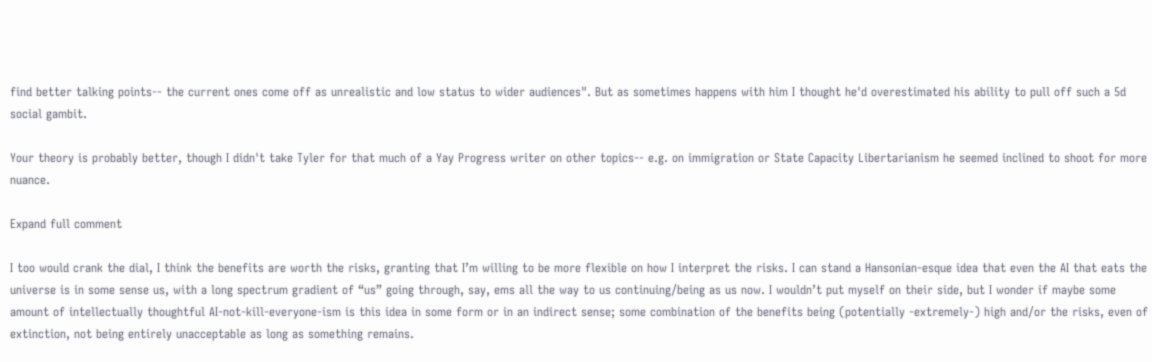find better talking points-- the current ones come off as unrealistic and low status to wider audiences". But as sometimes happens with him I thought he'd overestimated his ability to pull off such a 5d social gambit.

Your theory is probably better, though I didn't take Tyler for that much of a Yay Progress writer on other topics-- e.g. on immigration or State Capacity Libertarianism he seemed inclined to shoot for more nuance.

Expand full comment

I too would crank the dial, I think the benefits are worth the risks, granting that I’m willing to be more flexible on how I interpret the risks. I can stand a Hansonian-esque idea that even the AI that eats the universe is in some sense us, with a long spectrum gradient of “us” going through, say, ems all the way to us continuing/being as us now. I wouldn’t put myself on their side, but I wonder if maybe some amount of intellectually thoughtful AI-not-kill-everyone-ism is this idea in some form or in an indirect sense; some combination of the benefits being (potentially -extremely-) high and/or the risks, even of extinction, not being entirely unacceptable as long as something remains.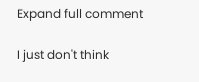Expand full comment

I just don't think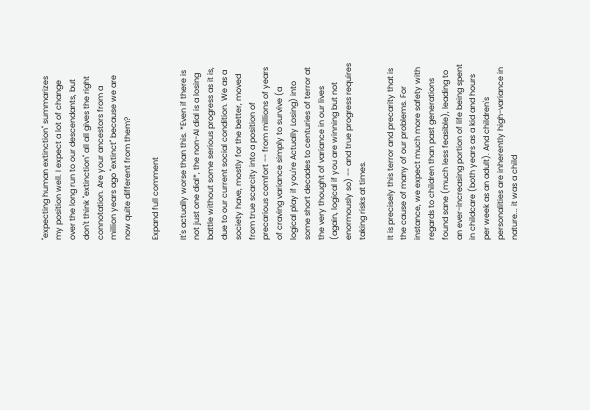"expecting human extinction" summarizes my position well. I expect a lot of change over the long run to our descendants, but don't think "extinction" all all gives the right connotation. Are your ancestors from a million years ago "extinct" because we are now quite different from them?

Expand full comment

It's actually worse than this. *Even if there is not just one dial*, the non-AI dial is a losing battle without some serious progress as it is, due to our current social condition. We as a society have, mostly for the better, moved from true scarcity into a position of precarious comfort -- from millions of years of craving variance simply to survive (a logical play if you're Actually Losing) into some short decades to centuries of terror at the very thought of variance in our lives (again, logical if you are winning but not enormously so) -- and true progress requires taking risks at times.

It is precisely this terror and precarity that is the cause of many of our problems. For instance, we expect much more safety with regards to children than past generations found sane (much less feasible), leading to an ever-increasing portion of life being spent in childcare (both years as a kid and hours per week as an adult). And children's personalities are inherently high-variance in nature... it was a child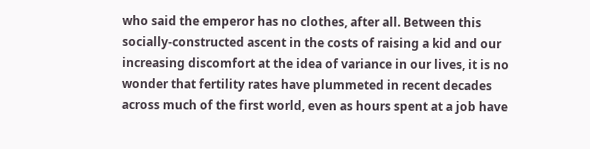who said the emperor has no clothes, after all. Between this socially-constructed ascent in the costs of raising a kid and our increasing discomfort at the idea of variance in our lives, it is no wonder that fertility rates have plummeted in recent decades across much of the first world, even as hours spent at a job have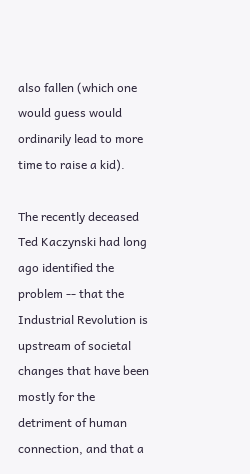also fallen (which one would guess would ordinarily lead to more time to raise a kid).

The recently deceased Ted Kaczynski had long ago identified the problem -- that the Industrial Revolution is upstream of societal changes that have been mostly for the detriment of human connection, and that a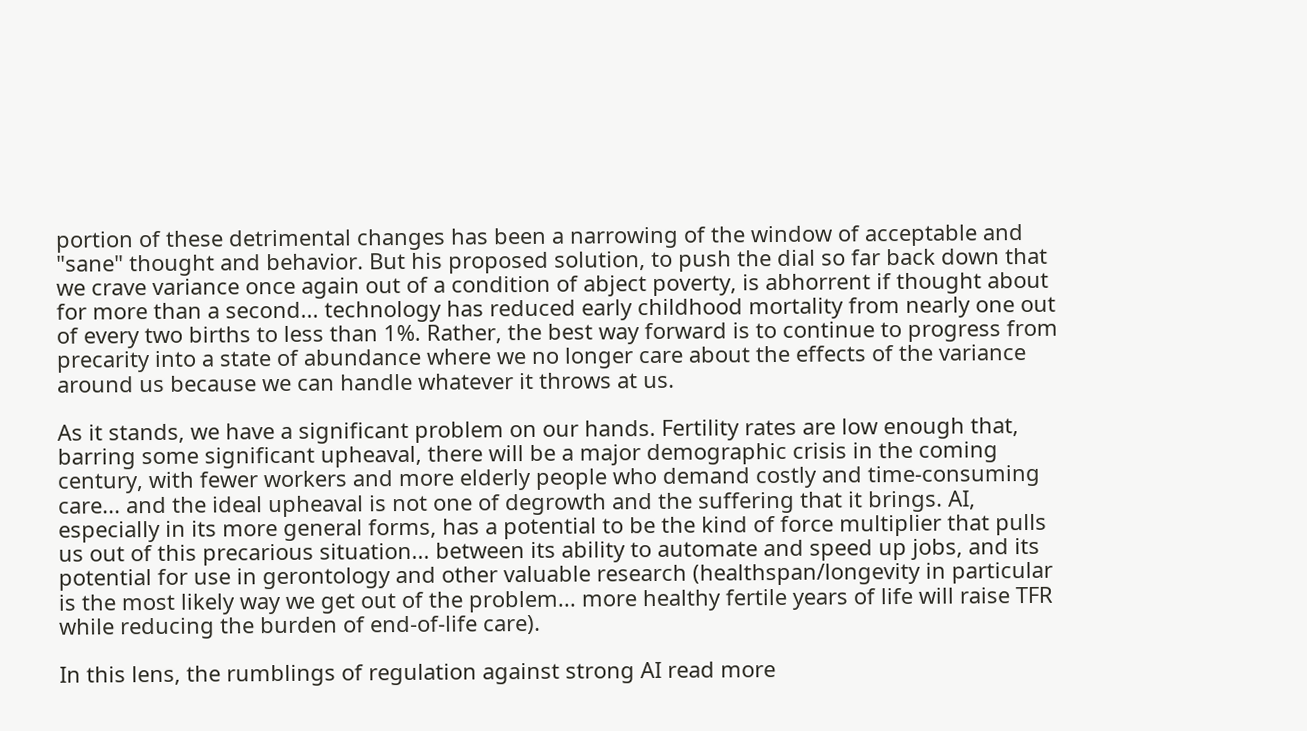portion of these detrimental changes has been a narrowing of the window of acceptable and "sane" thought and behavior. But his proposed solution, to push the dial so far back down that we crave variance once again out of a condition of abject poverty, is abhorrent if thought about for more than a second... technology has reduced early childhood mortality from nearly one out of every two births to less than 1%. Rather, the best way forward is to continue to progress from precarity into a state of abundance where we no longer care about the effects of the variance around us because we can handle whatever it throws at us.

As it stands, we have a significant problem on our hands. Fertility rates are low enough that, barring some significant upheaval, there will be a major demographic crisis in the coming century, with fewer workers and more elderly people who demand costly and time-consuming care... and the ideal upheaval is not one of degrowth and the suffering that it brings. AI, especially in its more general forms, has a potential to be the kind of force multiplier that pulls us out of this precarious situation... between its ability to automate and speed up jobs, and its potential for use in gerontology and other valuable research (healthspan/longevity in particular is the most likely way we get out of the problem... more healthy fertile years of life will raise TFR while reducing the burden of end-of-life care).

In this lens, the rumblings of regulation against strong AI read more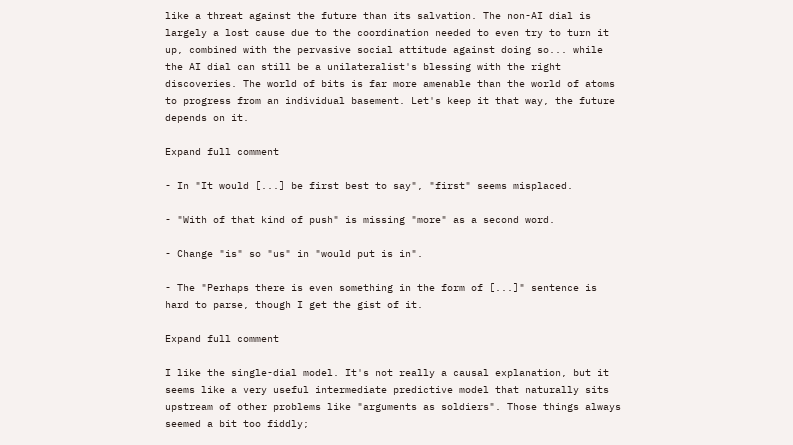like a threat against the future than its salvation. The non-AI dial is largely a lost cause due to the coordination needed to even try to turn it up, combined with the pervasive social attitude against doing so... while the AI dial can still be a unilateralist's blessing with the right discoveries. The world of bits is far more amenable than the world of atoms to progress from an individual basement. Let's keep it that way, the future depends on it.

Expand full comment

- In "It would [...] be first best to say", "first" seems misplaced.

- "With of that kind of push" is missing "more" as a second word.

- Change "is" so "us" in "would put is in".

- The "Perhaps there is even something in the form of [...]" sentence is hard to parse, though I get the gist of it.

Expand full comment

I like the single-dial model. It's not really a causal explanation, but it seems like a very useful intermediate predictive model that naturally sits upstream of other problems like "arguments as soldiers". Those things always seemed a bit too fiddly;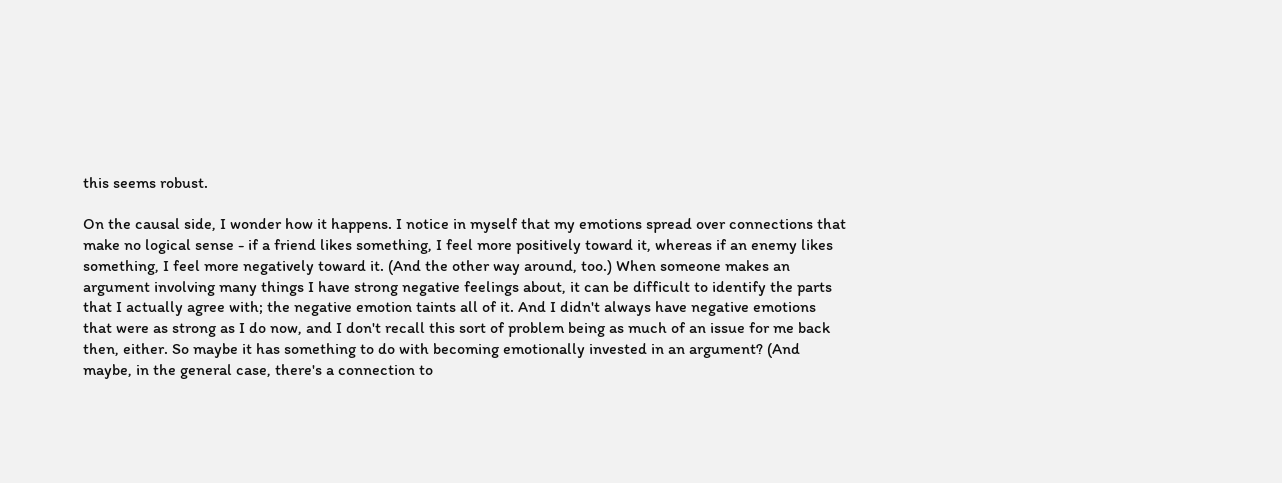this seems robust.

On the causal side, I wonder how it happens. I notice in myself that my emotions spread over connections that make no logical sense - if a friend likes something, I feel more positively toward it, whereas if an enemy likes something, I feel more negatively toward it. (And the other way around, too.) When someone makes an argument involving many things I have strong negative feelings about, it can be difficult to identify the parts that I actually agree with; the negative emotion taints all of it. And I didn't always have negative emotions that were as strong as I do now, and I don't recall this sort of problem being as much of an issue for me back then, either. So maybe it has something to do with becoming emotionally invested in an argument? (And maybe, in the general case, there's a connection to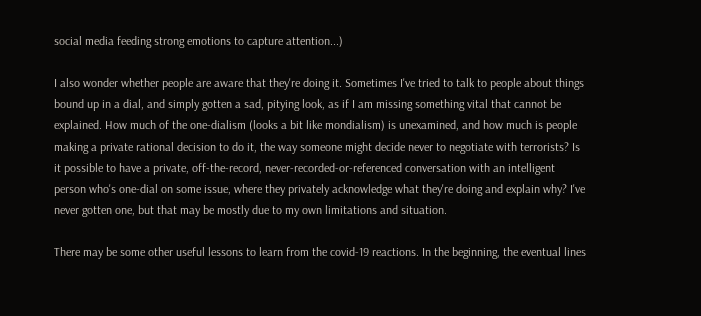social media feeding strong emotions to capture attention...)

I also wonder whether people are aware that they're doing it. Sometimes I've tried to talk to people about things bound up in a dial, and simply gotten a sad, pitying look, as if I am missing something vital that cannot be explained. How much of the one-dialism (looks a bit like mondialism) is unexamined, and how much is people making a private rational decision to do it, the way someone might decide never to negotiate with terrorists? Is it possible to have a private, off-the-record, never-recorded-or-referenced conversation with an intelligent person who's one-dial on some issue, where they privately acknowledge what they're doing and explain why? I've never gotten one, but that may be mostly due to my own limitations and situation.

There may be some other useful lessons to learn from the covid-19 reactions. In the beginning, the eventual lines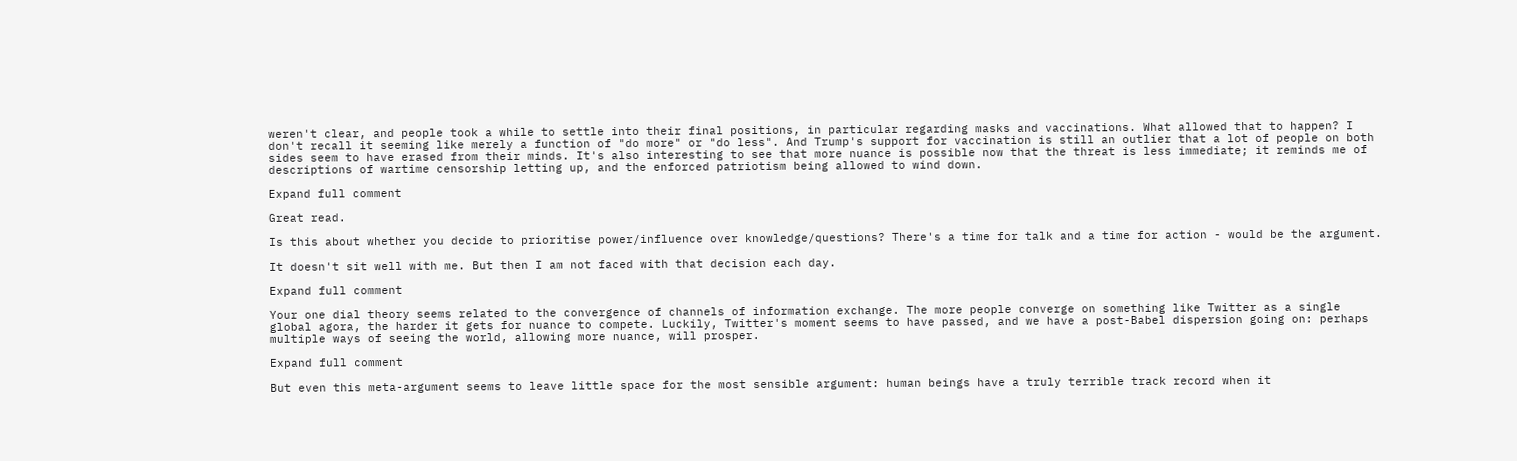weren't clear, and people took a while to settle into their final positions, in particular regarding masks and vaccinations. What allowed that to happen? I don't recall it seeming like merely a function of "do more" or "do less". And Trump's support for vaccination is still an outlier that a lot of people on both sides seem to have erased from their minds. It's also interesting to see that more nuance is possible now that the threat is less immediate; it reminds me of descriptions of wartime censorship letting up, and the enforced patriotism being allowed to wind down.

Expand full comment

Great read.

Is this about whether you decide to prioritise power/influence over knowledge/questions? There's a time for talk and a time for action - would be the argument.

It doesn't sit well with me. But then I am not faced with that decision each day.

Expand full comment

Your one dial theory seems related to the convergence of channels of information exchange. The more people converge on something like Twitter as a single global agora, the harder it gets for nuance to compete. Luckily, Twitter's moment seems to have passed, and we have a post-Babel dispersion going on: perhaps multiple ways of seeing the world, allowing more nuance, will prosper.

Expand full comment

But even this meta-argument seems to leave little space for the most sensible argument: human beings have a truly terrible track record when it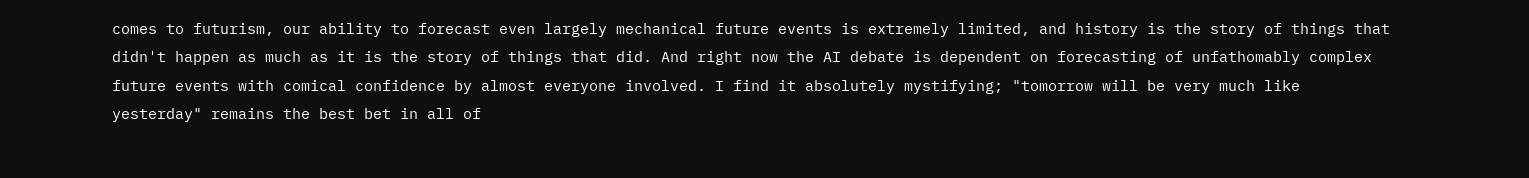comes to futurism, our ability to forecast even largely mechanical future events is extremely limited, and history is the story of things that didn't happen as much as it is the story of things that did. And right now the AI debate is dependent on forecasting of unfathomably complex future events with comical confidence by almost everyone involved. I find it absolutely mystifying; "tomorrow will be very much like yesterday" remains the best bet in all of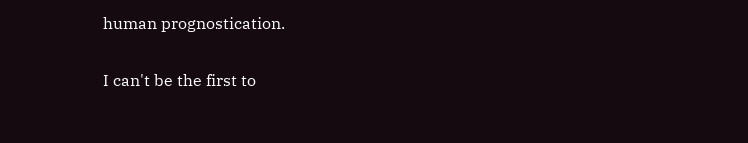human prognostication.

I can't be the first to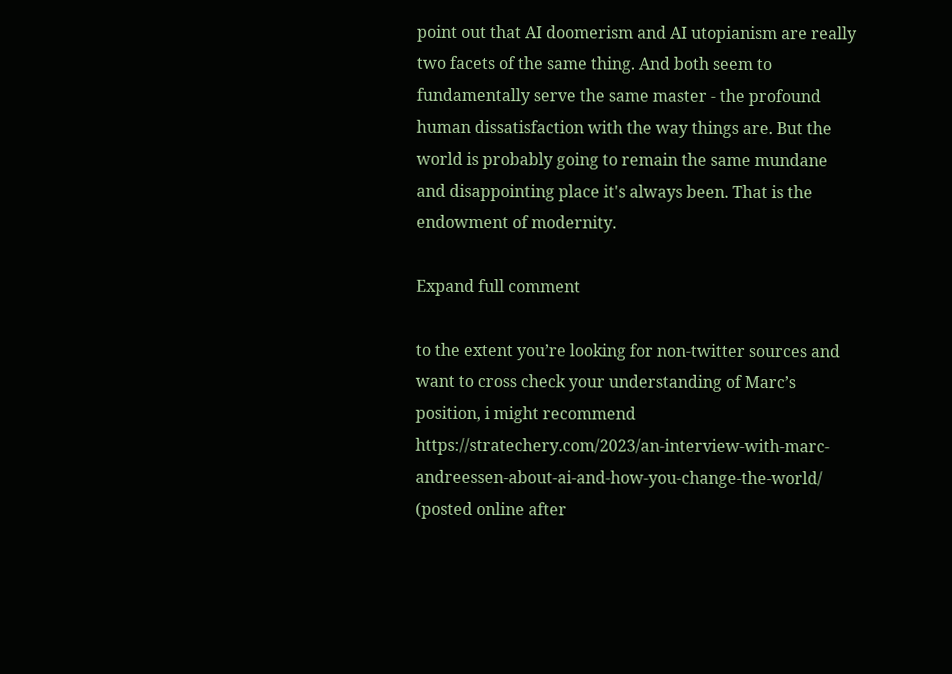point out that AI doomerism and AI utopianism are really two facets of the same thing. And both seem to fundamentally serve the same master - the profound human dissatisfaction with the way things are. But the world is probably going to remain the same mundane and disappointing place it's always been. That is the endowment of modernity.

Expand full comment

to the extent you’re looking for non-twitter sources and want to cross check your understanding of Marc’s position, i might recommend https://stratechery.com/2023/an-interview-with-marc-andreessen-about-ai-and-how-you-change-the-world/ (posted online after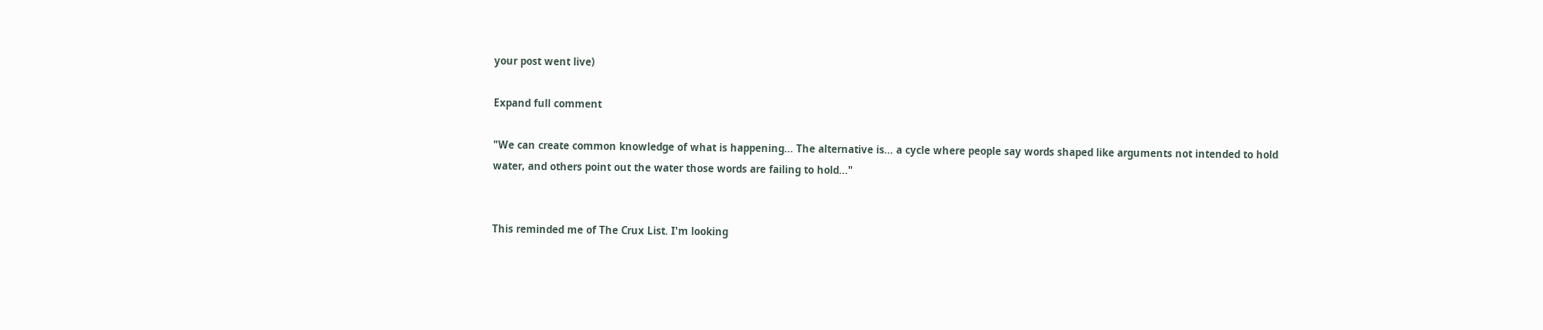your post went live)

Expand full comment

"We can create common knowledge of what is happening... The alternative is... a cycle where people say words shaped like arguments not intended to hold water, and others point out the water those words are failing to hold..."


This reminded me of The Crux List. I'm looking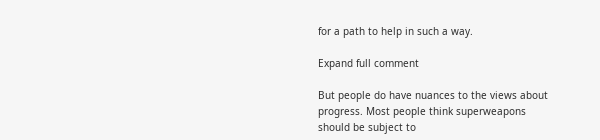for a path to help in such a way.

Expand full comment

But people do have nuances to the views about progress. Most people think superweapons should be subject to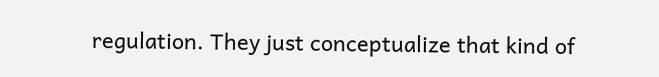regulation. They just conceptualize that kind of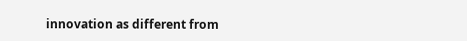innovation as different from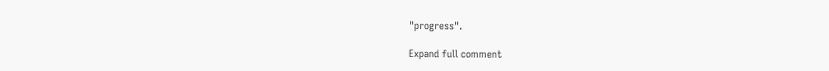"progress".

Expand full comment